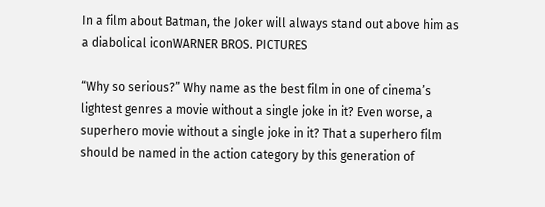In a film about Batman, the Joker will always stand out above him as a diabolical iconWARNER BROS. PICTURES

“Why so serious?” Why name as the best film in one of cinema’s lightest genres a movie without a single joke in it? Even worse, a superhero movie without a single joke in it? That a superhero film should be named in the action category by this generation of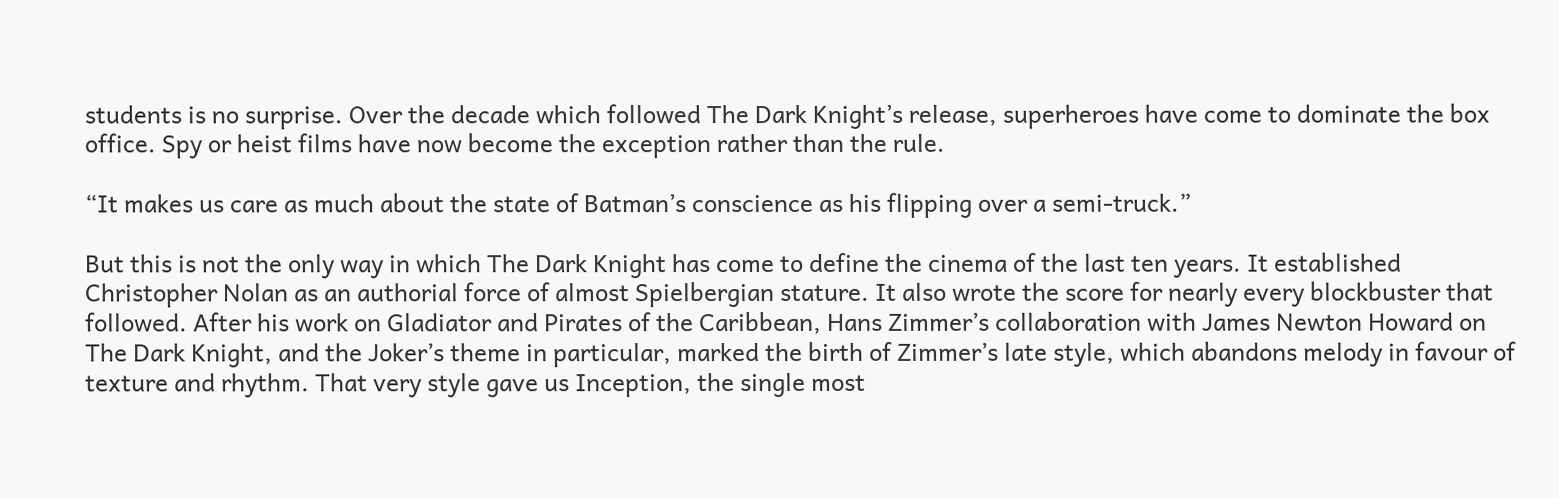students is no surprise. Over the decade which followed The Dark Knight’s release, superheroes have come to dominate the box office. Spy or heist films have now become the exception rather than the rule.

“It makes us care as much about the state of Batman’s conscience as his flipping over a semi-truck.”

But this is not the only way in which The Dark Knight has come to define the cinema of the last ten years. It established Christopher Nolan as an authorial force of almost Spielbergian stature. It also wrote the score for nearly every blockbuster that followed. After his work on Gladiator and Pirates of the Caribbean, Hans Zimmer’s collaboration with James Newton Howard on The Dark Knight, and the Joker’s theme in particular, marked the birth of Zimmer’s late style, which abandons melody in favour of texture and rhythm. That very style gave us Inception, the single most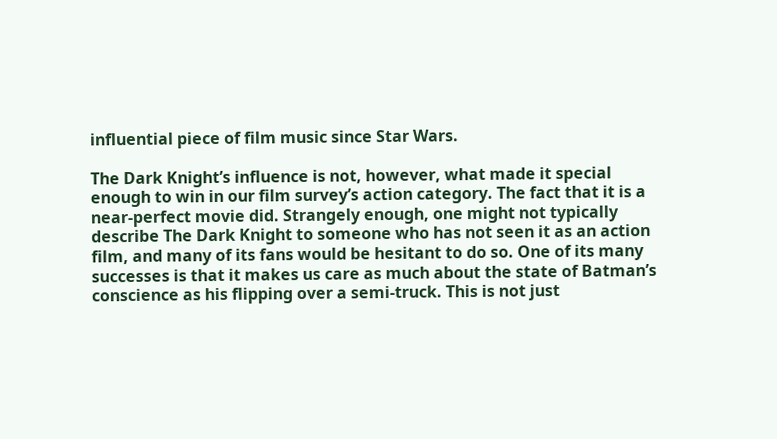influential piece of film music since Star Wars.

The Dark Knight’s influence is not, however, what made it special enough to win in our film survey’s action category. The fact that it is a near-perfect movie did. Strangely enough, one might not typically describe The Dark Knight to someone who has not seen it as an action film, and many of its fans would be hesitant to do so. One of its many successes is that it makes us care as much about the state of Batman’s conscience as his flipping over a semi-truck. This is not just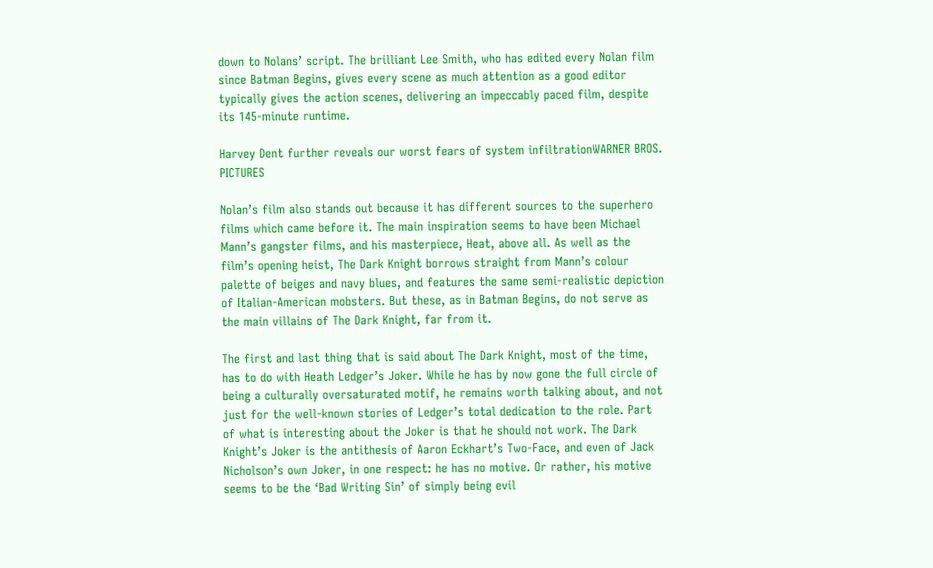down to Nolans’ script. The brilliant Lee Smith, who has edited every Nolan film since Batman Begins, gives every scene as much attention as a good editor typically gives the action scenes, delivering an impeccably paced film, despite its 145-minute runtime.

Harvey Dent further reveals our worst fears of system infiltrationWARNER BROS. PICTURES

Nolan’s film also stands out because it has different sources to the superhero films which came before it. The main inspiration seems to have been Michael Mann’s gangster films, and his masterpiece, Heat, above all. As well as the film’s opening heist, The Dark Knight borrows straight from Mann’s colour palette of beiges and navy blues, and features the same semi-realistic depiction of Italian-American mobsters. But these, as in Batman Begins, do not serve as the main villains of The Dark Knight, far from it.

The first and last thing that is said about The Dark Knight, most of the time, has to do with Heath Ledger’s Joker. While he has by now gone the full circle of being a culturally oversaturated motif, he remains worth talking about, and not just for the well-known stories of Ledger’s total dedication to the role. Part of what is interesting about the Joker is that he should not work. The Dark Knight’s Joker is the antithesis of Aaron Eckhart’s Two-Face, and even of Jack Nicholson’s own Joker, in one respect: he has no motive. Or rather, his motive seems to be the ‘Bad Writing Sin’ of simply being evil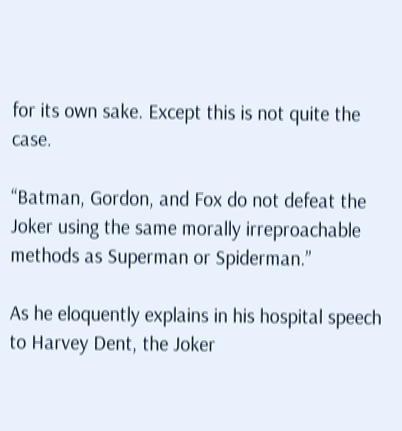for its own sake. Except this is not quite the case.

“Batman, Gordon, and Fox do not defeat the Joker using the same morally irreproachable methods as Superman or Spiderman.”

As he eloquently explains in his hospital speech to Harvey Dent, the Joker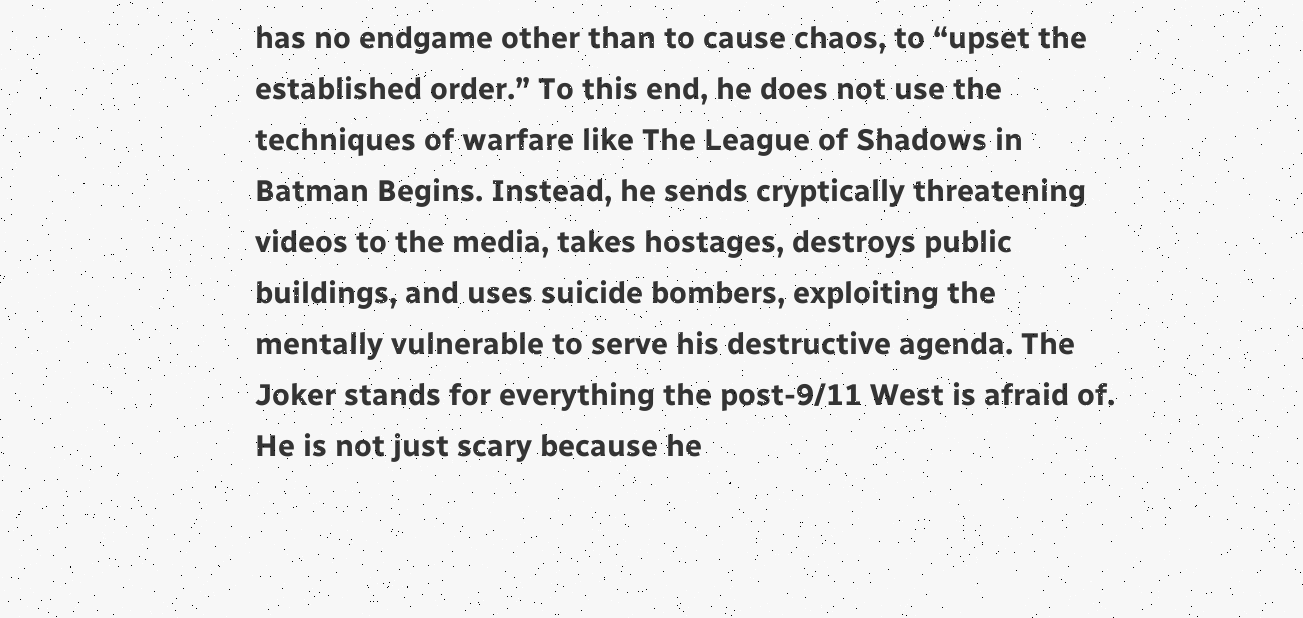has no endgame other than to cause chaos, to “upset the established order.” To this end, he does not use the techniques of warfare like The League of Shadows in Batman Begins. Instead, he sends cryptically threatening videos to the media, takes hostages, destroys public buildings, and uses suicide bombers, exploiting the mentally vulnerable to serve his destructive agenda. The Joker stands for everything the post-9/11 West is afraid of. He is not just scary because he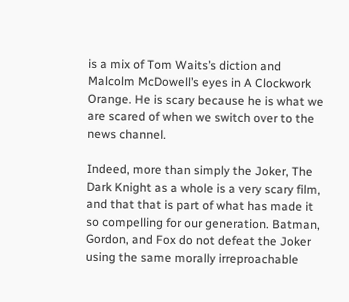is a mix of Tom Waits’s diction and Malcolm McDowell’s eyes in A Clockwork Orange. He is scary because he is what we are scared of when we switch over to the news channel.

Indeed, more than simply the Joker, The Dark Knight as a whole is a very scary film, and that that is part of what has made it so compelling for our generation. Batman, Gordon, and Fox do not defeat the Joker using the same morally irreproachable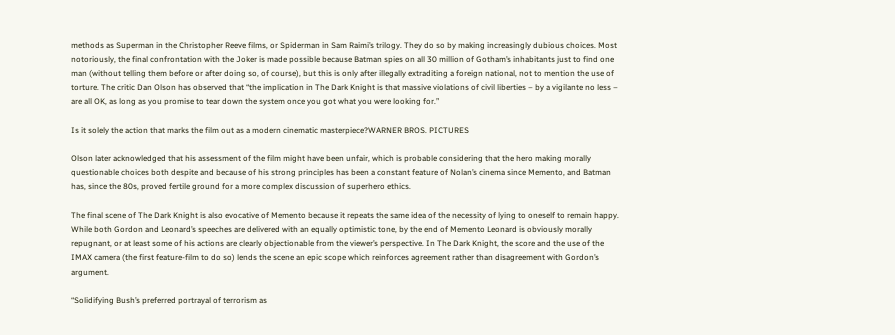methods as Superman in the Christopher Reeve films, or Spiderman in Sam Raimi’s trilogy. They do so by making increasingly dubious choices. Most notoriously, the final confrontation with the Joker is made possible because Batman spies on all 30 million of Gotham’s inhabitants just to find one man (without telling them before or after doing so, of course), but this is only after illegally extraditing a foreign national, not to mention the use of torture. The critic Dan Olson has observed that “the implication in The Dark Knight is that massive violations of civil liberties – by a vigilante no less – are all OK, as long as you promise to tear down the system once you got what you were looking for.”

Is it solely the action that marks the film out as a modern cinematic masterpiece?WARNER BROS. PICTURES

Olson later acknowledged that his assessment of the film might have been unfair, which is probable considering that the hero making morally questionable choices both despite and because of his strong principles has been a constant feature of Nolan’s cinema since Memento, and Batman has, since the 80s, proved fertile ground for a more complex discussion of superhero ethics.

The final scene of The Dark Knight is also evocative of Memento because it repeats the same idea of the necessity of lying to oneself to remain happy. While both Gordon and Leonard’s speeches are delivered with an equally optimistic tone, by the end of Memento Leonard is obviously morally repugnant, or at least some of his actions are clearly objectionable from the viewer’s perspective. In The Dark Knight, the score and the use of the IMAX camera (the first feature-film to do so) lends the scene an epic scope which reinforces agreement rather than disagreement with Gordon’s argument.

“Solidifying Bush’s preferred portrayal of terrorism as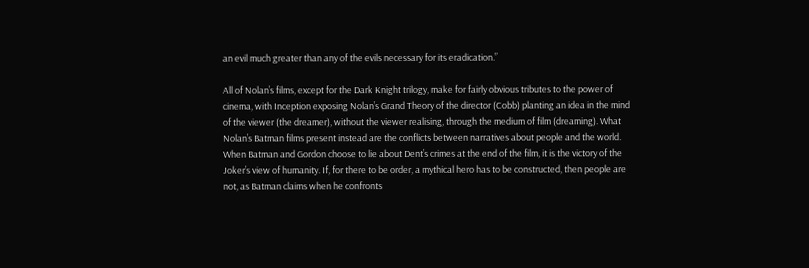an evil much greater than any of the evils necessary for its eradication.”

All of Nolan’s films, except for the Dark Knight trilogy, make for fairly obvious tributes to the power of cinema, with Inception exposing Nolan’s Grand Theory of the director (Cobb) planting an idea in the mind of the viewer (the dreamer), without the viewer realising, through the medium of film (dreaming). What Nolan’s Batman films present instead are the conflicts between narratives about people and the world. When Batman and Gordon choose to lie about Dent’s crimes at the end of the film, it is the victory of the Joker’s view of humanity. If, for there to be order, a mythical hero has to be constructed, then people are not, as Batman claims when he confronts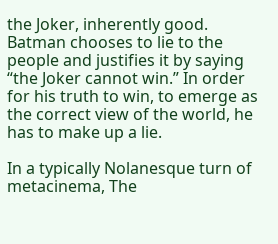the Joker, inherently good. Batman chooses to lie to the people and justifies it by saying “the Joker cannot win.” In order for his truth to win, to emerge as the correct view of the world, he has to make up a lie.

In a typically Nolanesque turn of metacinema, The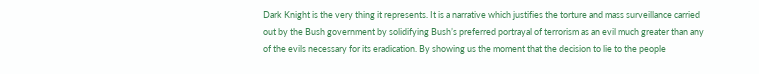Dark Knight is the very thing it represents. It is a narrative which justifies the torture and mass surveillance carried out by the Bush government by solidifying Bush’s preferred portrayal of terrorism as an evil much greater than any of the evils necessary for its eradication. By showing us the moment that the decision to lie to the people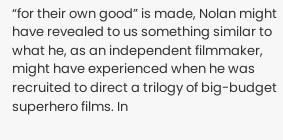“for their own good” is made, Nolan might have revealed to us something similar to what he, as an independent filmmaker, might have experienced when he was recruited to direct a trilogy of big-budget superhero films. In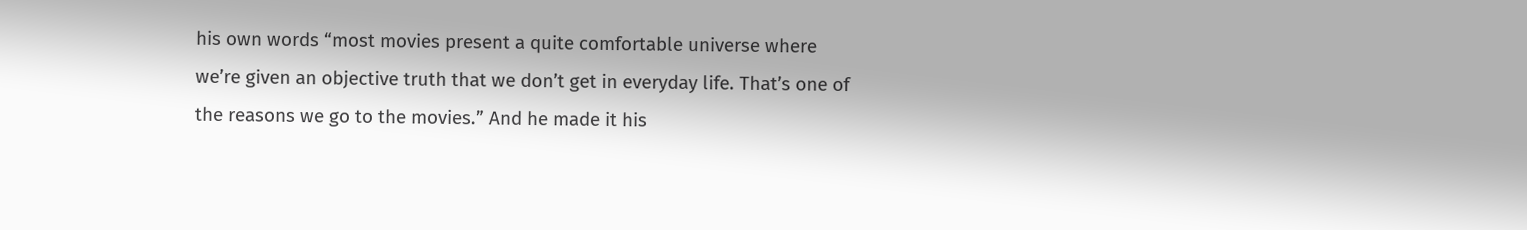his own words “most movies present a quite comfortable universe where we’re given an objective truth that we don’t get in everyday life. That’s one of the reasons we go to the movies.” And he made it his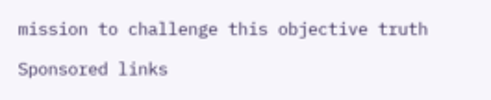mission to challenge this objective truth

Sponsored links